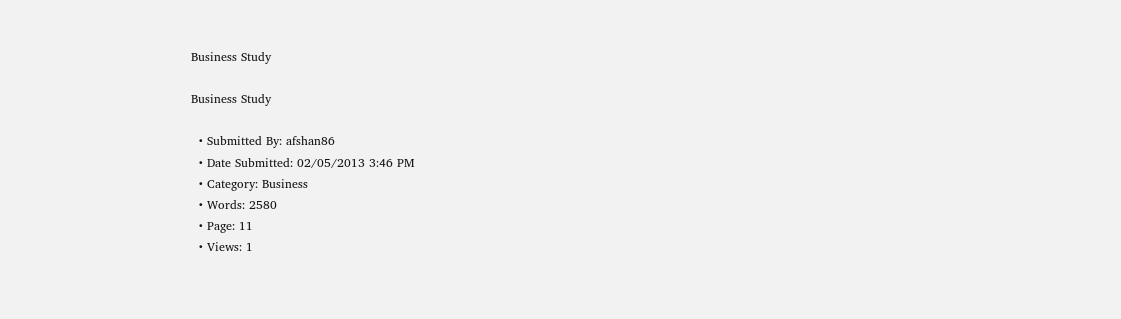Business Study

Business Study

  • Submitted By: afshan86
  • Date Submitted: 02/05/2013 3:46 PM
  • Category: Business
  • Words: 2580
  • Page: 11
  • Views: 1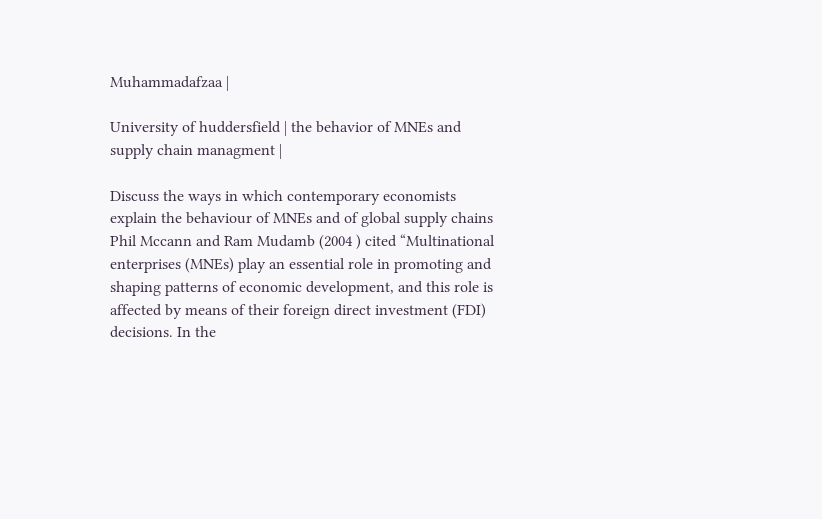Muhammadafzaa |

University of huddersfield | the behavior of MNEs and supply chain managment |

Discuss the ways in which contemporary economists explain the behaviour of MNEs and of global supply chains
Phil Mccann and Ram Mudamb (2004 ) cited “Multinational enterprises (MNEs) play an essential role in promoting and shaping patterns of economic development, and this role is affected by means of their foreign direct investment (FDI) decisions. In the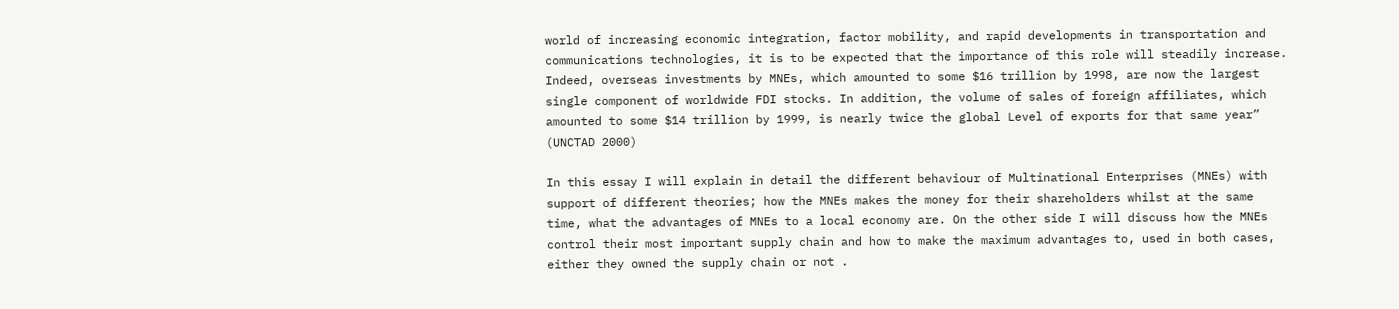world of increasing economic integration, factor mobility, and rapid developments in transportation and communications technologies, it is to be expected that the importance of this role will steadily increase. Indeed, overseas investments by MNEs, which amounted to some $16 trillion by 1998, are now the largest single component of worldwide FDI stocks. In addition, the volume of sales of foreign affiliates, which amounted to some $14 trillion by 1999, is nearly twice the global Level of exports for that same year” (UNCTAD 2000)

In this essay I will explain in detail the different behaviour of Multinational Enterprises (MNEs) with support of different theories; how the MNEs makes the money for their shareholders whilst at the same time, what the advantages of MNEs to a local economy are. On the other side I will discuss how the MNEs control their most important supply chain and how to make the maximum advantages to, used in both cases, either they owned the supply chain or not .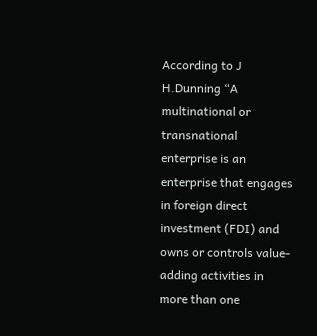According to J H.Dunning “A multinational or transnational enterprise is an enterprise that engages in foreign direct investment (FDI) and owns or controls value-adding activities in more than one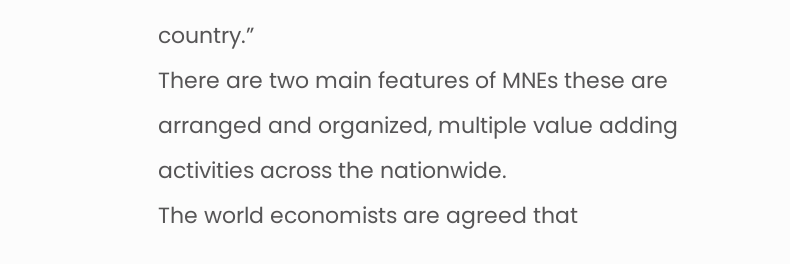country.”
There are two main features of MNEs these are arranged and organized, multiple value adding activities across the nationwide.
The world economists are agreed that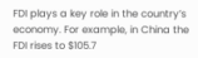FDI plays a key role in the country’s economy. For example, in China the FDI rises to $105.7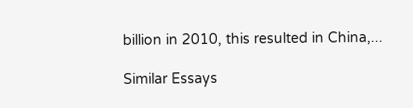billion in 2010, this resulted in China,...

Similar Essays